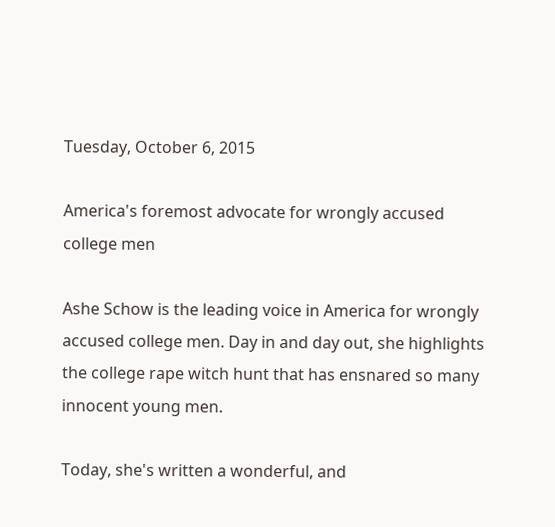Tuesday, October 6, 2015

America's foremost advocate for wrongly accused college men

Ashe Schow is the leading voice in America for wrongly accused college men. Day in and day out, she highlights the college rape witch hunt that has ensnared so many innocent young men.

Today, she's written a wonderful, and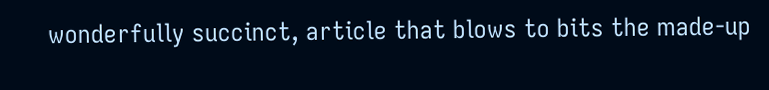wonderfully succinct, article that blows to bits the made-up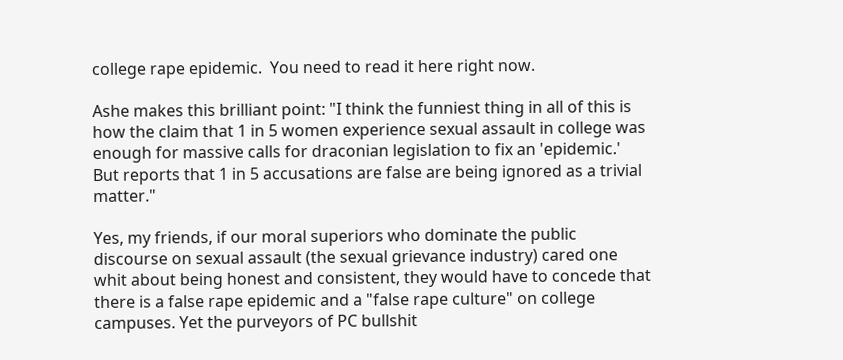college rape epidemic.  You need to read it here right now.

Ashe makes this brilliant point: "I think the funniest thing in all of this is how the claim that 1 in 5 women experience sexual assault in college was enough for massive calls for draconian legislation to fix an 'epidemic.' But reports that 1 in 5 accusations are false are being ignored as a trivial matter."

Yes, my friends, if our moral superiors who dominate the public discourse on sexual assault (the sexual grievance industry) cared one whit about being honest and consistent, they would have to concede that there is a false rape epidemic and a "false rape culture" on college campuses. Yet the purveyors of PC bullshit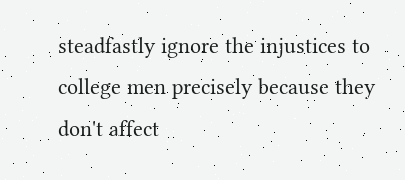steadfastly ignore the injustices to college men precisely because they don't affect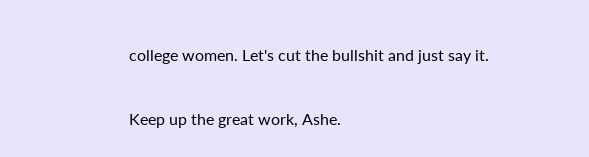college women. Let's cut the bullshit and just say it.

Keep up the great work, Ashe.